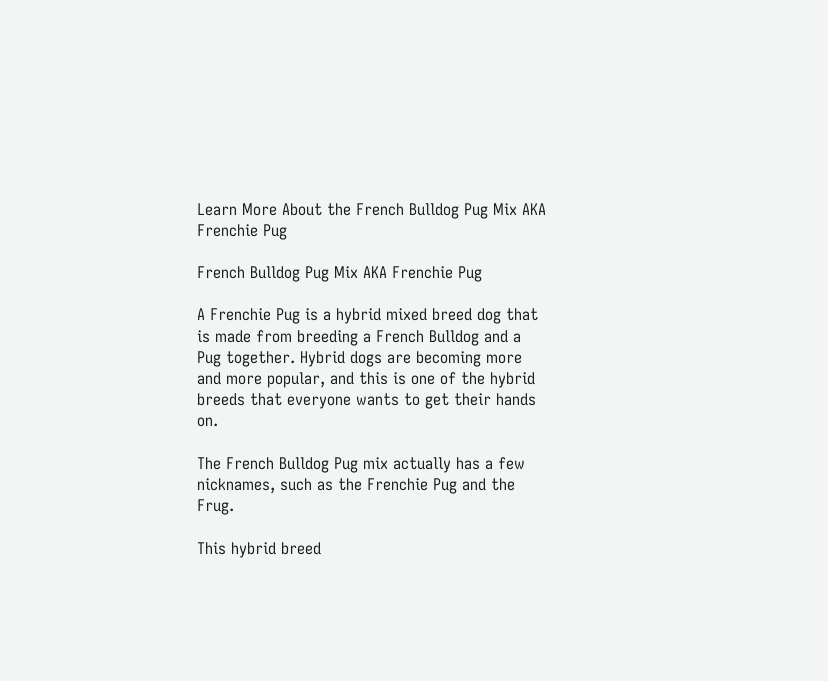Learn More About the French Bulldog Pug Mix AKA Frenchie Pug

French Bulldog Pug Mix AKA Frenchie Pug

A Frenchie Pug is a hybrid mixed breed dog that is made from breeding a French Bulldog and a Pug together. Hybrid dogs are becoming more and more popular, and this is one of the hybrid breeds that everyone wants to get their hands on.

The French Bulldog Pug mix actually has a few nicknames, such as the Frenchie Pug and the Frug.

This hybrid breed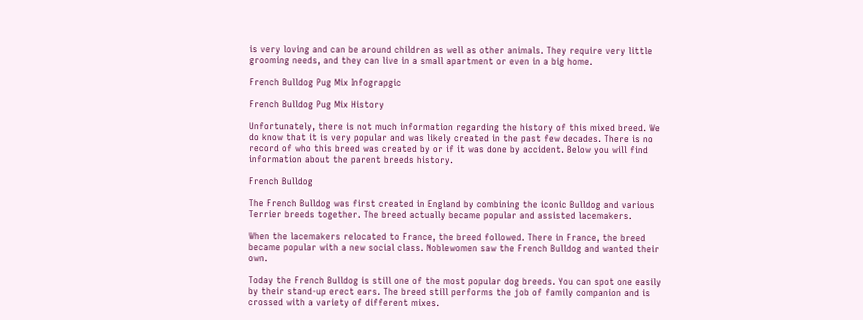is very loving and can be around children as well as other animals. They require very little grooming needs, and they can live in a small apartment or even in a big home.

French Bulldog Pug Mix Infograpgic

French Bulldog Pug Mix History

Unfortunately, there is not much information regarding the history of this mixed breed. We do know that it is very popular and was likely created in the past few decades. There is no record of who this breed was created by or if it was done by accident. Below you will find information about the parent breeds history.

French Bulldog

The French Bulldog was first created in England by combining the iconic Bulldog and various Terrier breeds together. The breed actually became popular and assisted lacemakers.

When the lacemakers relocated to France, the breed followed. There in France, the breed became popular with a new social class. Noblewomen saw the French Bulldog and wanted their own.

Today the French Bulldog is still one of the most popular dog breeds. You can spot one easily by their stand-up erect ears. The breed still performs the job of family companion and is crossed with a variety of different mixes.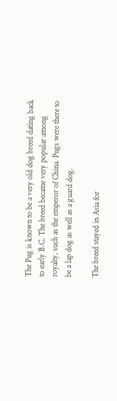The Pug is known to be a very old dog breed dating back to early B.C. The breed became very popular among royalty, such as the emperor of China. Pugs were there to be a lap dog as well as a guard dog.

The breed stayed in Asia for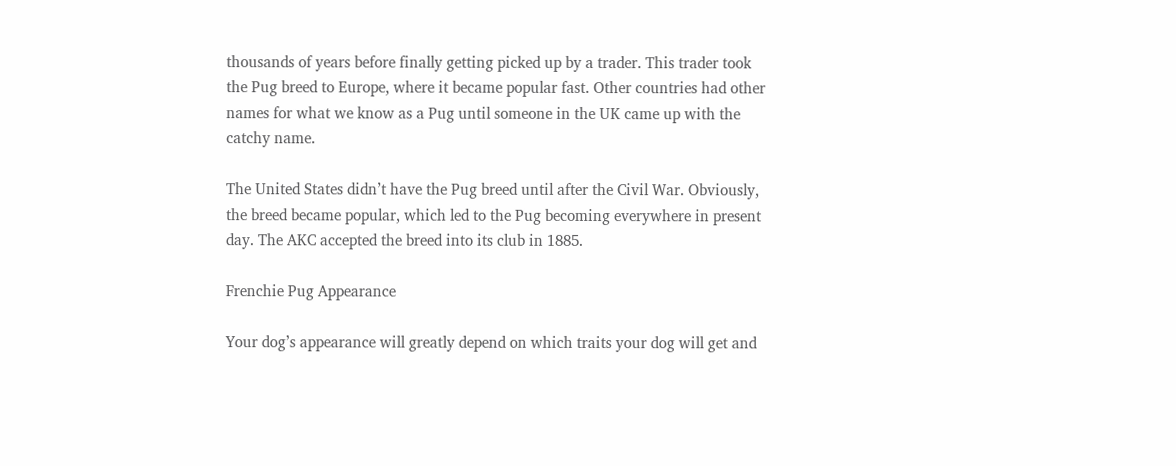thousands of years before finally getting picked up by a trader. This trader took the Pug breed to Europe, where it became popular fast. Other countries had other names for what we know as a Pug until someone in the UK came up with the catchy name.

The United States didn’t have the Pug breed until after the Civil War. Obviously, the breed became popular, which led to the Pug becoming everywhere in present day. The AKC accepted the breed into its club in 1885.

Frenchie Pug Appearance

Your dog’s appearance will greatly depend on which traits your dog will get and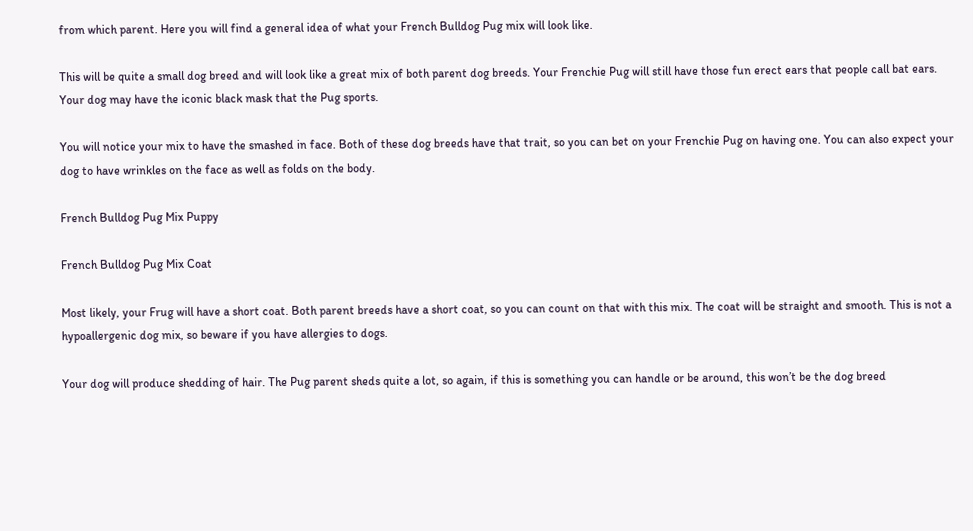from which parent. Here you will find a general idea of what your French Bulldog Pug mix will look like.

This will be quite a small dog breed and will look like a great mix of both parent dog breeds. Your Frenchie Pug will still have those fun erect ears that people call bat ears. Your dog may have the iconic black mask that the Pug sports.

You will notice your mix to have the smashed in face. Both of these dog breeds have that trait, so you can bet on your Frenchie Pug on having one. You can also expect your dog to have wrinkles on the face as well as folds on the body.

French Bulldog Pug Mix Puppy

French Bulldog Pug Mix Coat

Most likely, your Frug will have a short coat. Both parent breeds have a short coat, so you can count on that with this mix. The coat will be straight and smooth. This is not a hypoallergenic dog mix, so beware if you have allergies to dogs.

Your dog will produce shedding of hair. The Pug parent sheds quite a lot, so again, if this is something you can handle or be around, this won’t be the dog breed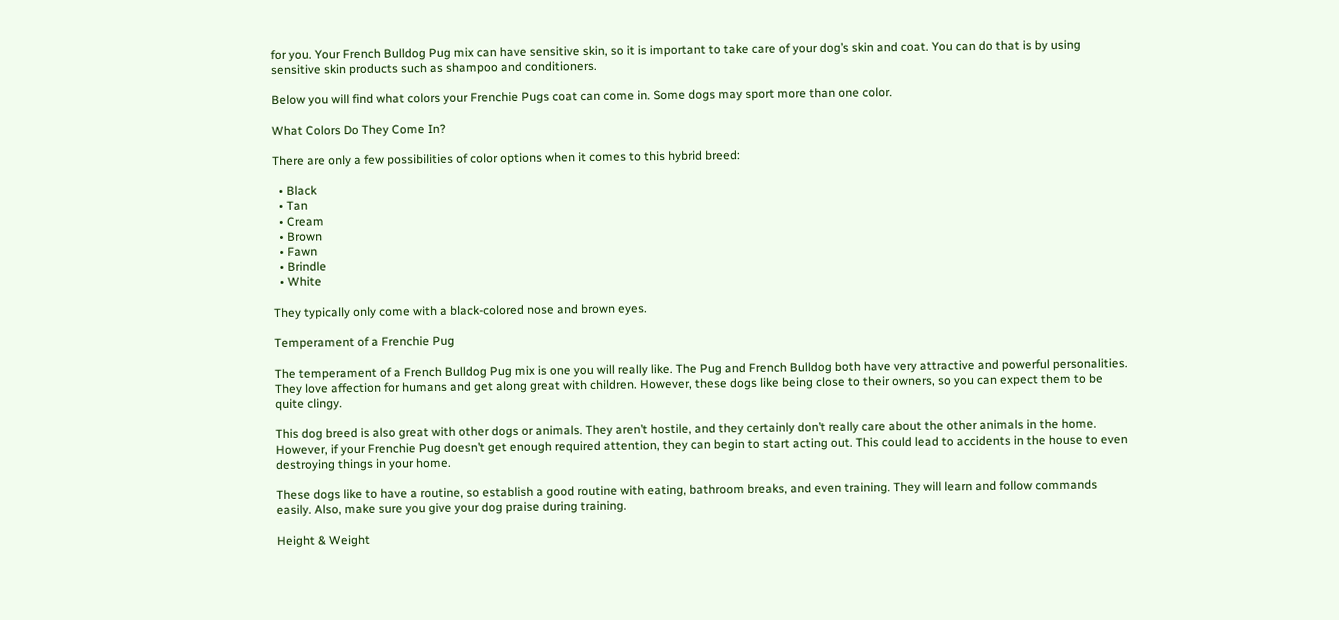for you. Your French Bulldog Pug mix can have sensitive skin, so it is important to take care of your dog’s skin and coat. You can do that is by using sensitive skin products such as shampoo and conditioners.

Below you will find what colors your Frenchie Pugs coat can come in. Some dogs may sport more than one color.

What Colors Do They Come In?

There are only a few possibilities of color options when it comes to this hybrid breed:

  • Black
  • Tan
  • Cream
  • Brown
  • Fawn
  • Brindle
  • White

They typically only come with a black-colored nose and brown eyes.

Temperament of a Frenchie Pug

The temperament of a French Bulldog Pug mix is one you will really like. The Pug and French Bulldog both have very attractive and powerful personalities. They love affection for humans and get along great with children. However, these dogs like being close to their owners, so you can expect them to be quite clingy.

This dog breed is also great with other dogs or animals. They aren’t hostile, and they certainly don’t really care about the other animals in the home. However, if your Frenchie Pug doesn’t get enough required attention, they can begin to start acting out. This could lead to accidents in the house to even destroying things in your home.

These dogs like to have a routine, so establish a good routine with eating, bathroom breaks, and even training. They will learn and follow commands easily. Also, make sure you give your dog praise during training.

Height & Weight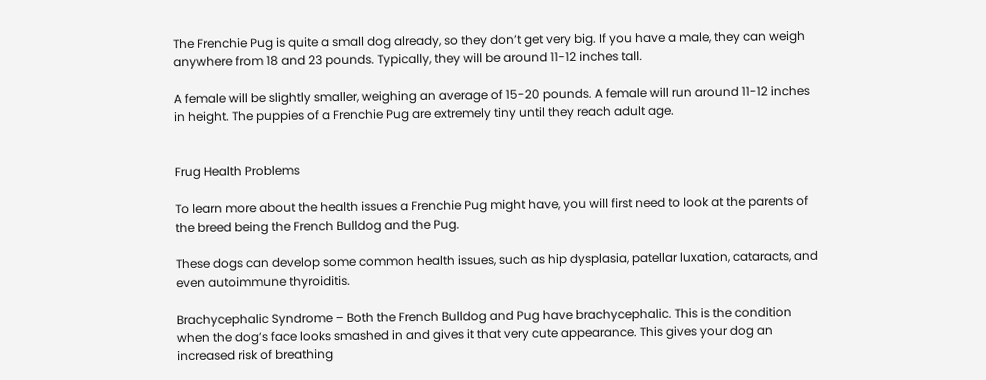The Frenchie Pug is quite a small dog already, so they don’t get very big. If you have a male, they can weigh anywhere from 18 and 23 pounds. Typically, they will be around 11-12 inches tall.

A female will be slightly smaller, weighing an average of 15-20 pounds. A female will run around 11-12 inches in height. The puppies of a Frenchie Pug are extremely tiny until they reach adult age.


Frug Health Problems

To learn more about the health issues a Frenchie Pug might have, you will first need to look at the parents of the breed being the French Bulldog and the Pug.

These dogs can develop some common health issues, such as hip dysplasia, patellar luxation, cataracts, and even autoimmune thyroiditis.

Brachycephalic Syndrome – Both the French Bulldog and Pug have brachycephalic. This is the condition when the dog’s face looks smashed in and gives it that very cute appearance. This gives your dog an increased risk of breathing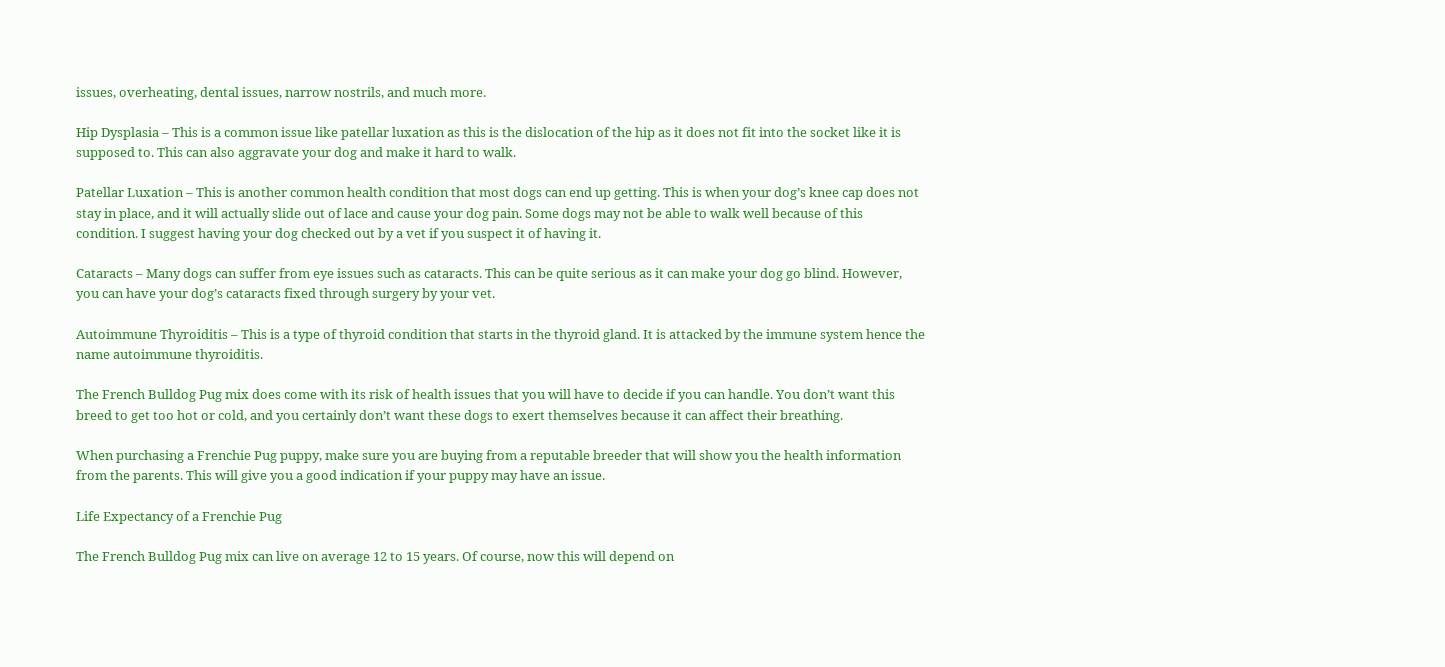issues, overheating, dental issues, narrow nostrils, and much more.

Hip Dysplasia – This is a common issue like patellar luxation as this is the dislocation of the hip as it does not fit into the socket like it is supposed to. This can also aggravate your dog and make it hard to walk.

Patellar Luxation – This is another common health condition that most dogs can end up getting. This is when your dog’s knee cap does not stay in place, and it will actually slide out of lace and cause your dog pain. Some dogs may not be able to walk well because of this condition. I suggest having your dog checked out by a vet if you suspect it of having it.

Cataracts – Many dogs can suffer from eye issues such as cataracts. This can be quite serious as it can make your dog go blind. However, you can have your dog’s cataracts fixed through surgery by your vet.

Autoimmune Thyroiditis – This is a type of thyroid condition that starts in the thyroid gland. It is attacked by the immune system hence the name autoimmune thyroiditis.

The French Bulldog Pug mix does come with its risk of health issues that you will have to decide if you can handle. You don’t want this breed to get too hot or cold, and you certainly don’t want these dogs to exert themselves because it can affect their breathing.

When purchasing a Frenchie Pug puppy, make sure you are buying from a reputable breeder that will show you the health information from the parents. This will give you a good indication if your puppy may have an issue.

Life Expectancy of a Frenchie Pug

The French Bulldog Pug mix can live on average 12 to 15 years. Of course, now this will depend on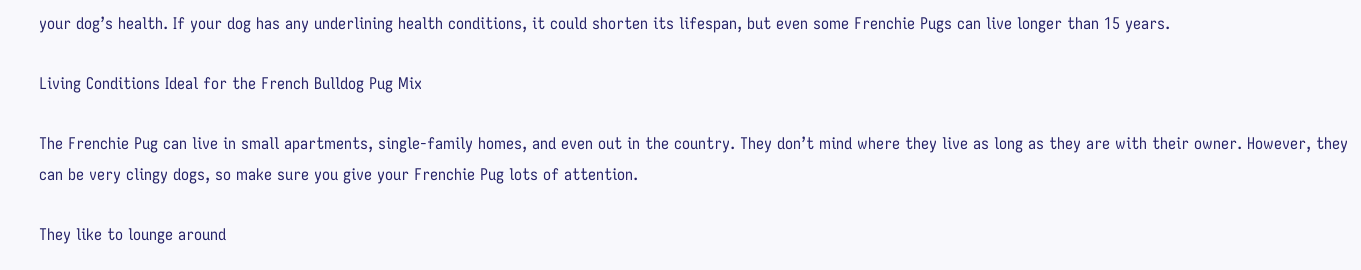your dog’s health. If your dog has any underlining health conditions, it could shorten its lifespan, but even some Frenchie Pugs can live longer than 15 years.

Living Conditions Ideal for the French Bulldog Pug Mix

The Frenchie Pug can live in small apartments, single-family homes, and even out in the country. They don’t mind where they live as long as they are with their owner. However, they can be very clingy dogs, so make sure you give your Frenchie Pug lots of attention.

They like to lounge around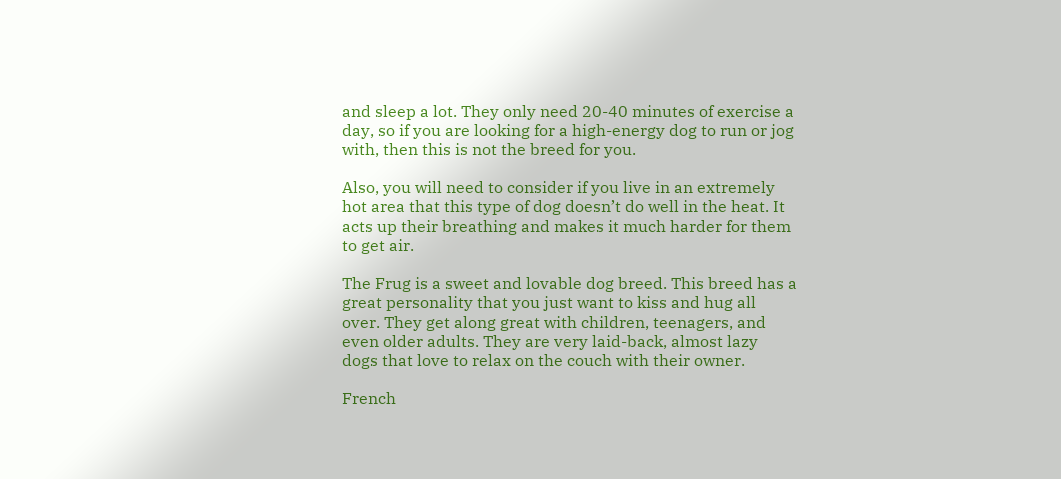and sleep a lot. They only need 20-40 minutes of exercise a day, so if you are looking for a high-energy dog to run or jog with, then this is not the breed for you.

Also, you will need to consider if you live in an extremely hot area that this type of dog doesn’t do well in the heat. It acts up their breathing and makes it much harder for them to get air.

The Frug is a sweet and lovable dog breed. This breed has a great personality that you just want to kiss and hug all over. They get along great with children, teenagers, and even older adults. They are very laid-back, almost lazy dogs that love to relax on the couch with their owner.

French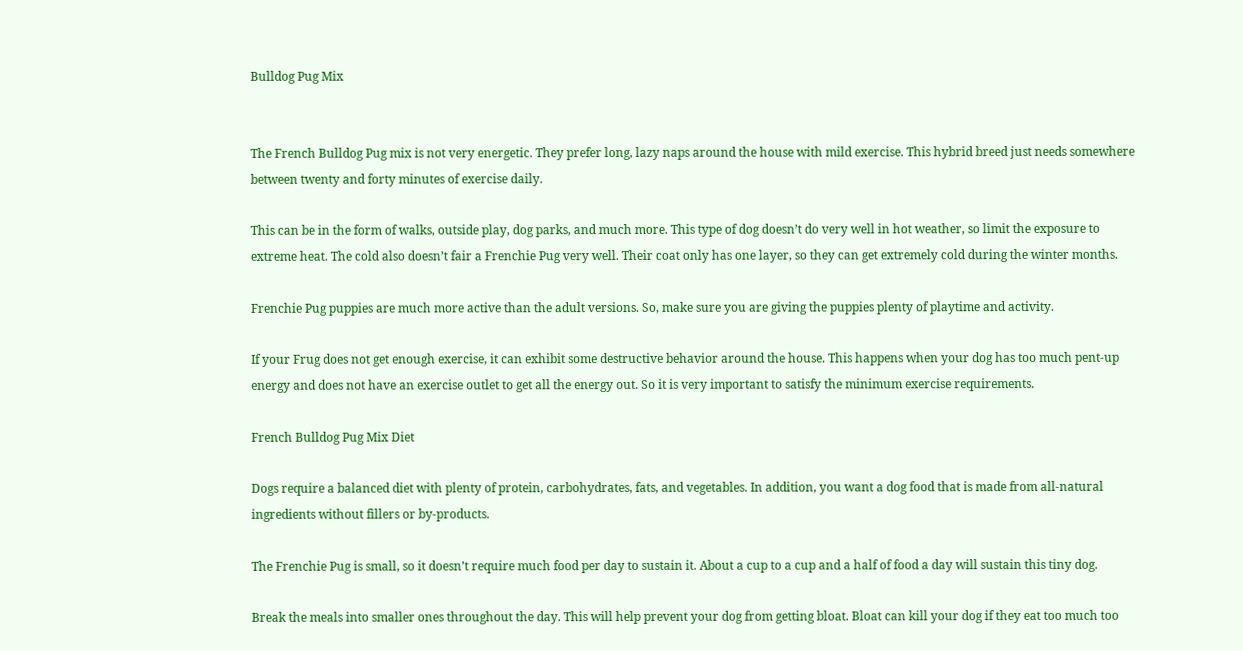Bulldog Pug Mix


The French Bulldog Pug mix is not very energetic. They prefer long, lazy naps around the house with mild exercise. This hybrid breed just needs somewhere between twenty and forty minutes of exercise daily.

This can be in the form of walks, outside play, dog parks, and much more. This type of dog doesn’t do very well in hot weather, so limit the exposure to extreme heat. The cold also doesn’t fair a Frenchie Pug very well. Their coat only has one layer, so they can get extremely cold during the winter months.

Frenchie Pug puppies are much more active than the adult versions. So, make sure you are giving the puppies plenty of playtime and activity.

If your Frug does not get enough exercise, it can exhibit some destructive behavior around the house. This happens when your dog has too much pent-up energy and does not have an exercise outlet to get all the energy out. So it is very important to satisfy the minimum exercise requirements.

French Bulldog Pug Mix Diet

Dogs require a balanced diet with plenty of protein, carbohydrates, fats, and vegetables. In addition, you want a dog food that is made from all-natural ingredients without fillers or by-products.

The Frenchie Pug is small, so it doesn’t require much food per day to sustain it. About a cup to a cup and a half of food a day will sustain this tiny dog.

Break the meals into smaller ones throughout the day. This will help prevent your dog from getting bloat. Bloat can kill your dog if they eat too much too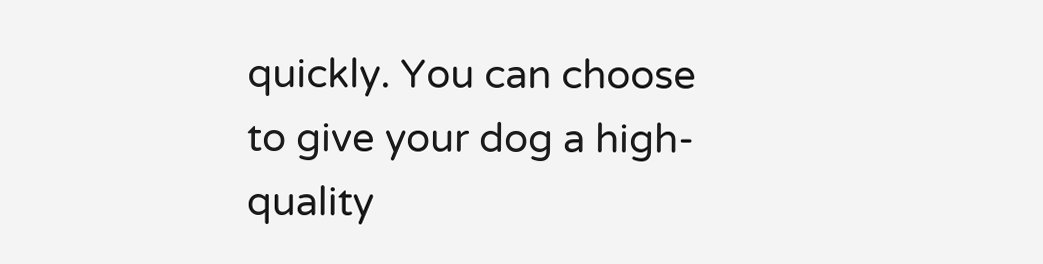quickly. You can choose to give your dog a high-quality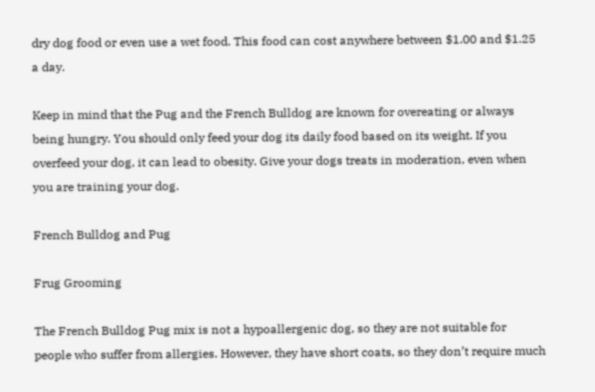dry dog food or even use a wet food. This food can cost anywhere between $1.00 and $1.25 a day.

Keep in mind that the Pug and the French Bulldog are known for overeating or always being hungry. You should only feed your dog its daily food based on its weight. If you overfeed your dog, it can lead to obesity. Give your dogs treats in moderation, even when you are training your dog.

French Bulldog and Pug

Frug Grooming

The French Bulldog Pug mix is not a hypoallergenic dog, so they are not suitable for people who suffer from allergies. However, they have short coats, so they don’t require much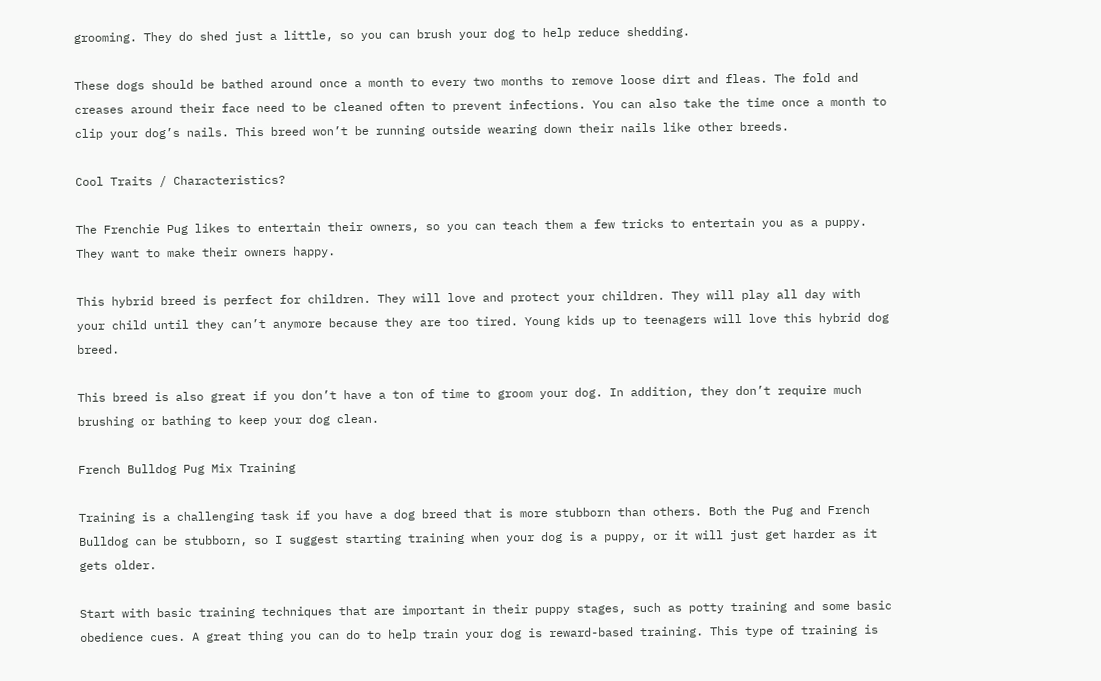grooming. They do shed just a little, so you can brush your dog to help reduce shedding.

These dogs should be bathed around once a month to every two months to remove loose dirt and fleas. The fold and creases around their face need to be cleaned often to prevent infections. You can also take the time once a month to clip your dog’s nails. This breed won’t be running outside wearing down their nails like other breeds.

Cool Traits / Characteristics?

The Frenchie Pug likes to entertain their owners, so you can teach them a few tricks to entertain you as a puppy. They want to make their owners happy.

This hybrid breed is perfect for children. They will love and protect your children. They will play all day with your child until they can’t anymore because they are too tired. Young kids up to teenagers will love this hybrid dog breed.

This breed is also great if you don’t have a ton of time to groom your dog. In addition, they don’t require much brushing or bathing to keep your dog clean.

French Bulldog Pug Mix Training

Training is a challenging task if you have a dog breed that is more stubborn than others. Both the Pug and French Bulldog can be stubborn, so I suggest starting training when your dog is a puppy, or it will just get harder as it gets older.

Start with basic training techniques that are important in their puppy stages, such as potty training and some basic obedience cues. A great thing you can do to help train your dog is reward-based training. This type of training is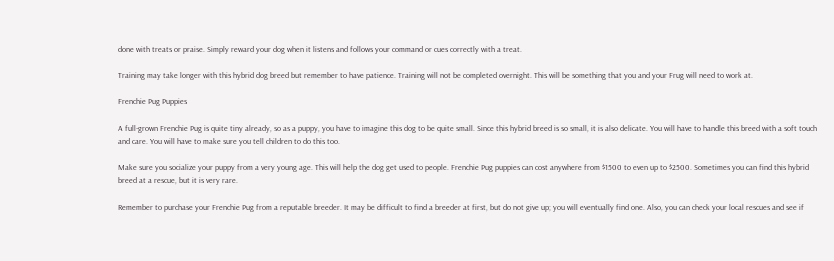done with treats or praise. Simply reward your dog when it listens and follows your command or cues correctly with a treat.

Training may take longer with this hybrid dog breed but remember to have patience. Training will not be completed overnight. This will be something that you and your Frug will need to work at.

Frenchie Pug Puppies

A full-grown Frenchie Pug is quite tiny already, so as a puppy, you have to imagine this dog to be quite small. Since this hybrid breed is so small, it is also delicate. You will have to handle this breed with a soft touch and care. You will have to make sure you tell children to do this too.

Make sure you socialize your puppy from a very young age. This will help the dog get used to people. Frenchie Pug puppies can cost anywhere from $1500 to even up to $2500. Sometimes you can find this hybrid breed at a rescue, but it is very rare.

Remember to purchase your Frenchie Pug from a reputable breeder. It may be difficult to find a breeder at first, but do not give up; you will eventually find one. Also, you can check your local rescues and see if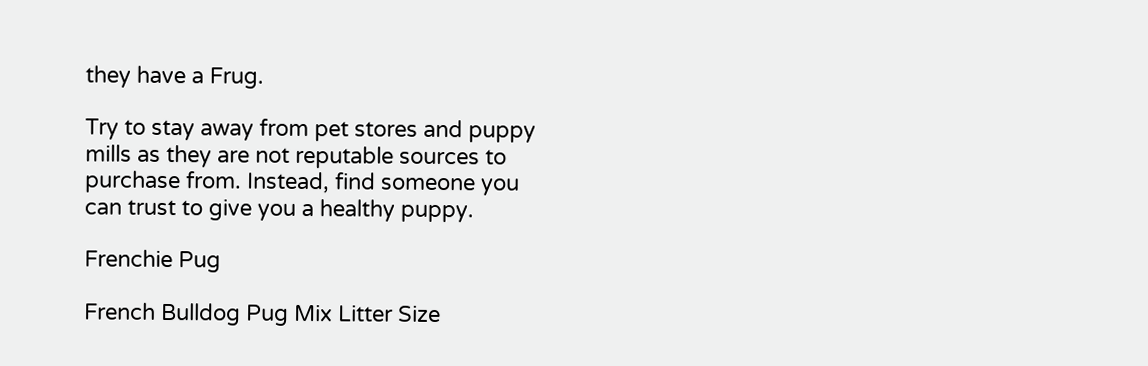they have a Frug.

Try to stay away from pet stores and puppy mills as they are not reputable sources to purchase from. Instead, find someone you can trust to give you a healthy puppy.

Frenchie Pug

French Bulldog Pug Mix Litter Size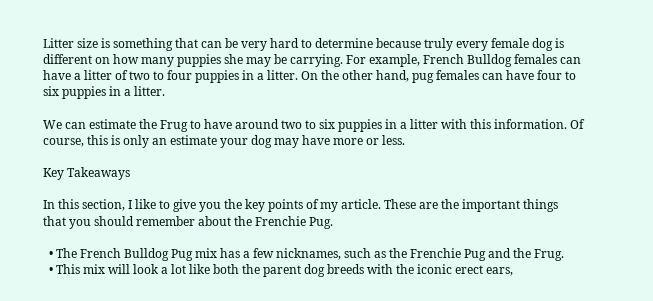Litter size is something that can be very hard to determine because truly every female dog is different on how many puppies she may be carrying. For example, French Bulldog females can have a litter of two to four puppies in a litter. On the other hand, pug females can have four to six puppies in a litter.

We can estimate the Frug to have around two to six puppies in a litter with this information. Of course, this is only an estimate your dog may have more or less.

Key Takeaways

In this section, I like to give you the key points of my article. These are the important things that you should remember about the Frenchie Pug.

  • The French Bulldog Pug mix has a few nicknames, such as the Frenchie Pug and the Frug.
  • This mix will look a lot like both the parent dog breeds with the iconic erect ears,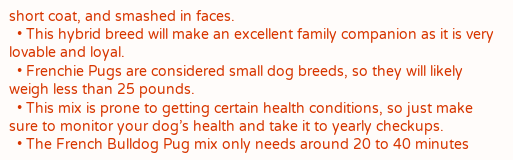short coat, and smashed in faces.
  • This hybrid breed will make an excellent family companion as it is very lovable and loyal.
  • Frenchie Pugs are considered small dog breeds, so they will likely weigh less than 25 pounds.
  • This mix is prone to getting certain health conditions, so just make sure to monitor your dog’s health and take it to yearly checkups.
  • The French Bulldog Pug mix only needs around 20 to 40 minutes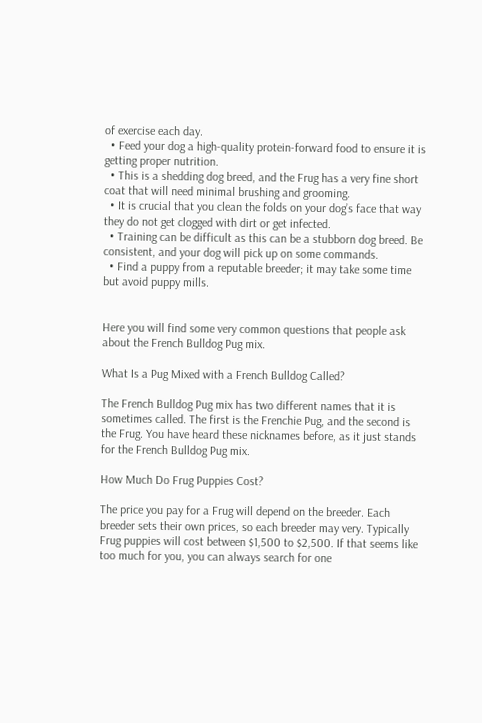of exercise each day.
  • Feed your dog a high-quality protein-forward food to ensure it is getting proper nutrition.
  • This is a shedding dog breed, and the Frug has a very fine short coat that will need minimal brushing and grooming.
  • It is crucial that you clean the folds on your dog’s face that way they do not get clogged with dirt or get infected.
  • Training can be difficult as this can be a stubborn dog breed. Be consistent, and your dog will pick up on some commands.
  • Find a puppy from a reputable breeder; it may take some time but avoid puppy mills.


Here you will find some very common questions that people ask about the French Bulldog Pug mix.

What Is a Pug Mixed with a French Bulldog Called?

The French Bulldog Pug mix has two different names that it is sometimes called. The first is the Frenchie Pug, and the second is the Frug. You have heard these nicknames before, as it just stands for the French Bulldog Pug mix.

How Much Do Frug Puppies Cost?

The price you pay for a Frug will depend on the breeder. Each breeder sets their own prices, so each breeder may very. Typically Frug puppies will cost between $1,500 to $2,500. If that seems like too much for you, you can always search for one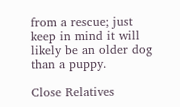from a rescue; just keep in mind it will likely be an older dog than a puppy.

Close Relatives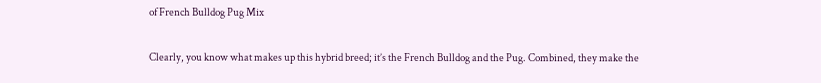of French Bulldog Pug Mix

Clearly, you know what makes up this hybrid breed; it’s the French Bulldog and the Pug. Combined, they make the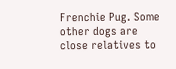Frenchie Pug. Some other dogs are close relatives to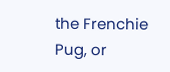the Frenchie Pug, or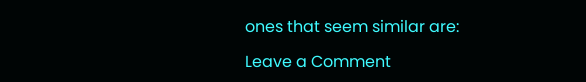ones that seem similar are:

Leave a Comment